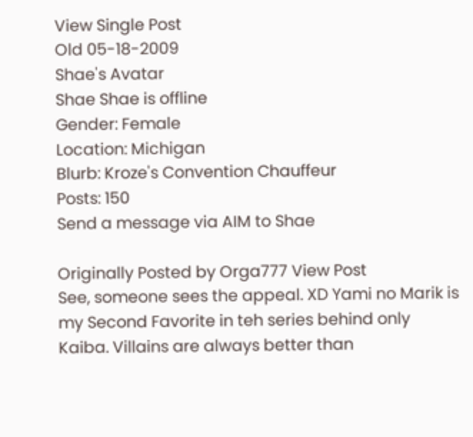View Single Post
Old 05-18-2009
Shae's Avatar
Shae Shae is offline
Gender: Female
Location: Michigan
Blurb: Kroze's Convention Chauffeur
Posts: 150
Send a message via AIM to Shae

Originally Posted by Orga777 View Post
See, someone sees the appeal. XD Yami no Marik is my Second Favorite in teh series behind only Kaiba. Villains are always better than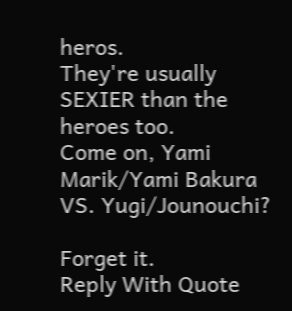heros.
They're usually SEXIER than the heroes too.
Come on, Yami Marik/Yami Bakura VS. Yugi/Jounouchi?

Forget it.
Reply With Quote